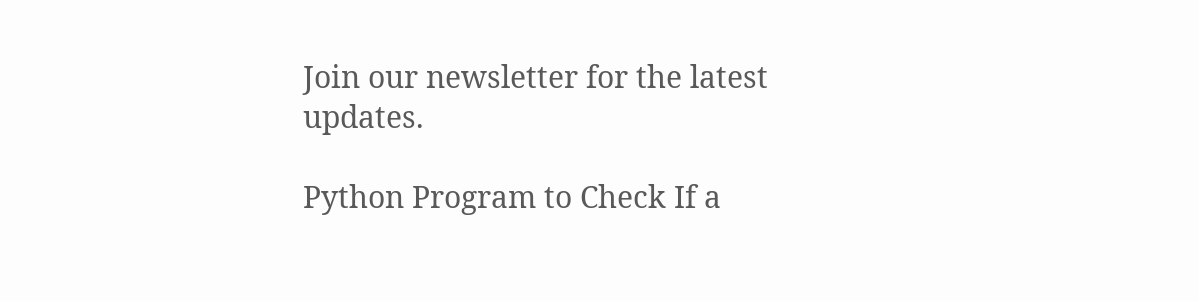Join our newsletter for the latest updates.

Python Program to Check If a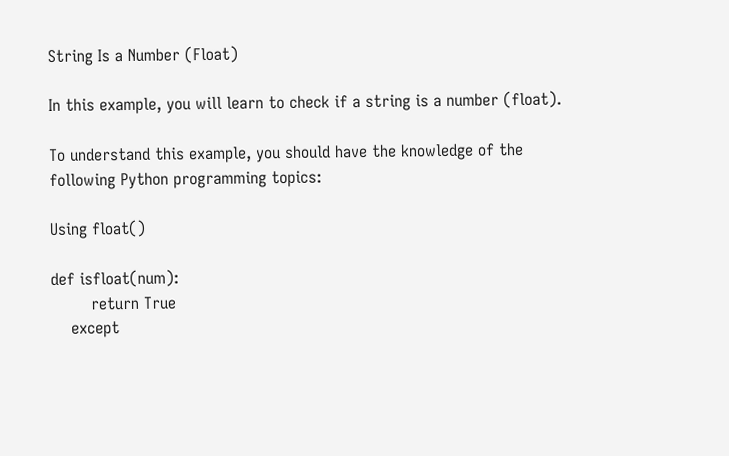String Is a Number (Float)

In this example, you will learn to check if a string is a number (float).

To understand this example, you should have the knowledge of the following Python programming topics:

Using float()

def isfloat(num):
        return True
    except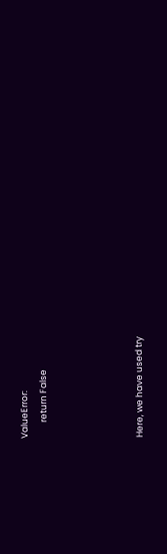ValueError:
        return False




Here, we have used try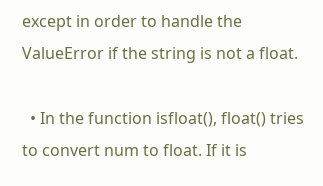except in order to handle the ValueError if the string is not a float.

  • In the function isfloat(), float() tries to convert num to float. If it is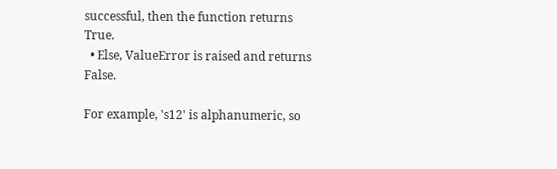successful, then the function returns True.
  • Else, ValueError is raised and returns False.

For example, 's12' is alphanumeric, so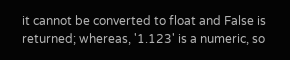it cannot be converted to float and False is returned; whereas, '1.123' is a numeric, so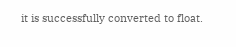it is successfully converted to float.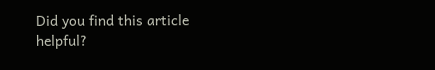Did you find this article helpful?